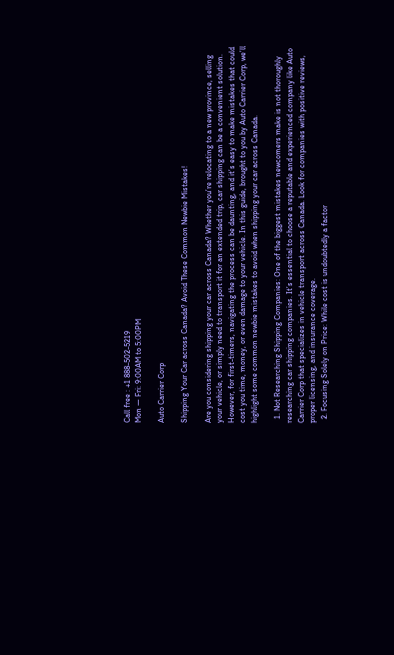Call free : +1 888-502-5219
Mon — Fri: 9:00AM to 5:00PM

Auto Carrier Corp

Shipping Your Car across Canada? Avoid These Common Newbie Mistakes!

Are you considering shipping your car across Canada? Whether you’re relocating to a new province, selling your vehicle, or simply need to transport it for an extended trip, car shipping can be a convenient solution. However, for first-timers, navigating the process can be daunting, and it’s easy to make mistakes that could cost you time, money, or even damage to your vehicle. In this guide, brought to you by Auto Carrier Corp, we’ll highlight some common newbie mistakes to avoid when shipping your car across Canada.

  1. Not Researching Shipping Companies: One of the biggest mistakes newcomers make is not thoroughly researching car shipping companies. It’s essential to choose a reputable and experienced company like Auto Carrier Corp that specializes in vehicle transport across Canada. Look for companies with positive reviews, proper licensing, and insurance coverage.
  2. Focusing Solely on Price: While cost is undoubtedly a factor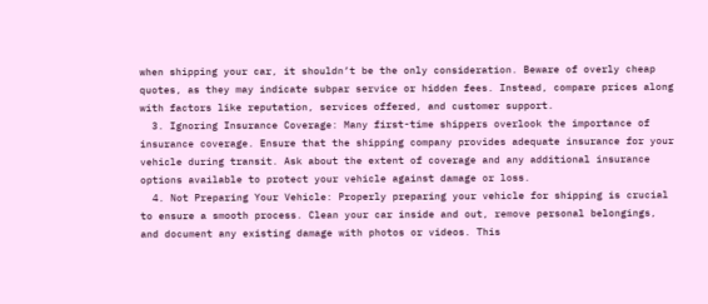when shipping your car, it shouldn’t be the only consideration. Beware of overly cheap quotes, as they may indicate subpar service or hidden fees. Instead, compare prices along with factors like reputation, services offered, and customer support.
  3. Ignoring Insurance Coverage: Many first-time shippers overlook the importance of insurance coverage. Ensure that the shipping company provides adequate insurance for your vehicle during transit. Ask about the extent of coverage and any additional insurance options available to protect your vehicle against damage or loss.
  4. Not Preparing Your Vehicle: Properly preparing your vehicle for shipping is crucial to ensure a smooth process. Clean your car inside and out, remove personal belongings, and document any existing damage with photos or videos. This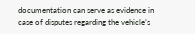documentation can serve as evidence in case of disputes regarding the vehicle’s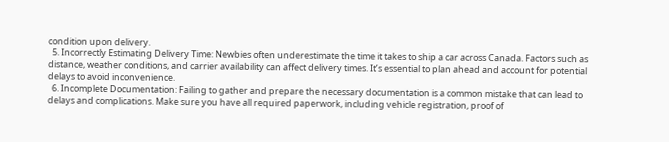condition upon delivery.
  5. Incorrectly Estimating Delivery Time: Newbies often underestimate the time it takes to ship a car across Canada. Factors such as distance, weather conditions, and carrier availability can affect delivery times. It’s essential to plan ahead and account for potential delays to avoid inconvenience.
  6. Incomplete Documentation: Failing to gather and prepare the necessary documentation is a common mistake that can lead to delays and complications. Make sure you have all required paperwork, including vehicle registration, proof of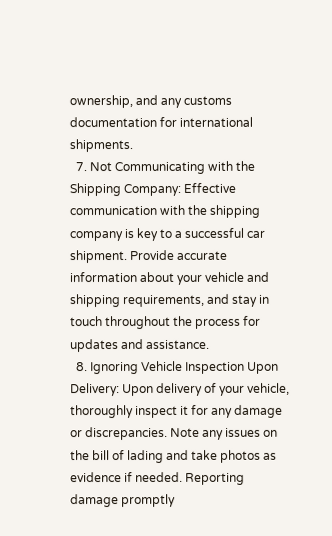ownership, and any customs documentation for international shipments.
  7. Not Communicating with the Shipping Company: Effective communication with the shipping company is key to a successful car shipment. Provide accurate information about your vehicle and shipping requirements, and stay in touch throughout the process for updates and assistance.
  8. Ignoring Vehicle Inspection Upon Delivery: Upon delivery of your vehicle, thoroughly inspect it for any damage or discrepancies. Note any issues on the bill of lading and take photos as evidence if needed. Reporting damage promptly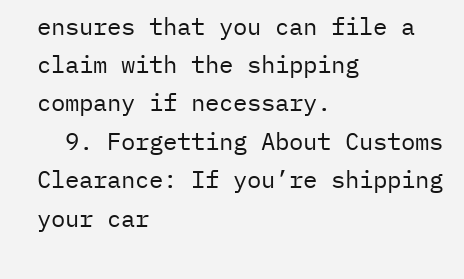ensures that you can file a claim with the shipping company if necessary.
  9. Forgetting About Customs Clearance: If you’re shipping your car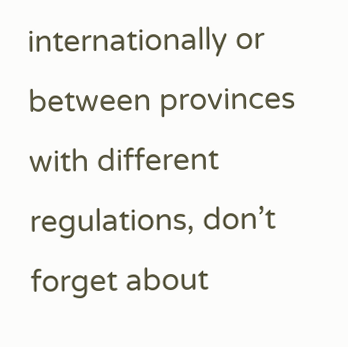internationally or between provinces with different regulations, don’t forget about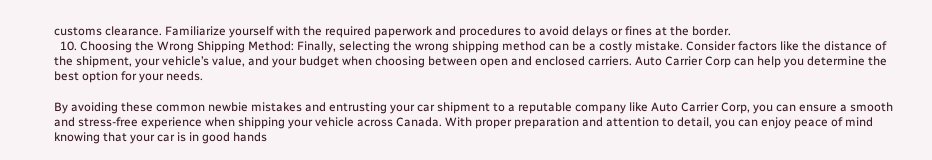customs clearance. Familiarize yourself with the required paperwork and procedures to avoid delays or fines at the border.
  10. Choosing the Wrong Shipping Method: Finally, selecting the wrong shipping method can be a costly mistake. Consider factors like the distance of the shipment, your vehicle’s value, and your budget when choosing between open and enclosed carriers. Auto Carrier Corp can help you determine the best option for your needs.

By avoiding these common newbie mistakes and entrusting your car shipment to a reputable company like Auto Carrier Corp, you can ensure a smooth and stress-free experience when shipping your vehicle across Canada. With proper preparation and attention to detail, you can enjoy peace of mind knowing that your car is in good hands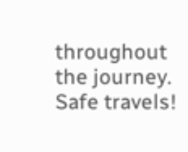throughout the journey. Safe travels!